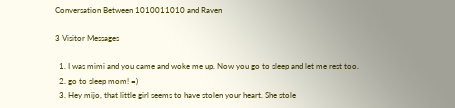Conversation Between 1010011010 and Raven

3 Visitor Messages

  1. I was mimi and you came and woke me up. Now you go to sleep and let me rest too.
  2. go to sleep mom! =)
  3. Hey mijo, that little girl seems to have stolen your heart. She stole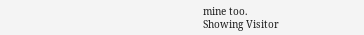mine too.
Showing Visitor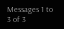Messages 1 to 3 of 3